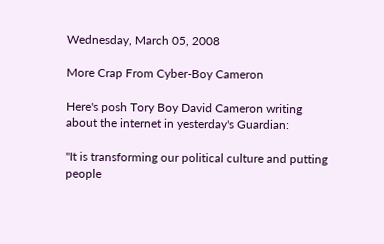Wednesday, March 05, 2008

More Crap From Cyber-Boy Cameron

Here's posh Tory Boy David Cameron writing about the internet in yesterday's Guardian:

"It is transforming our political culture and putting people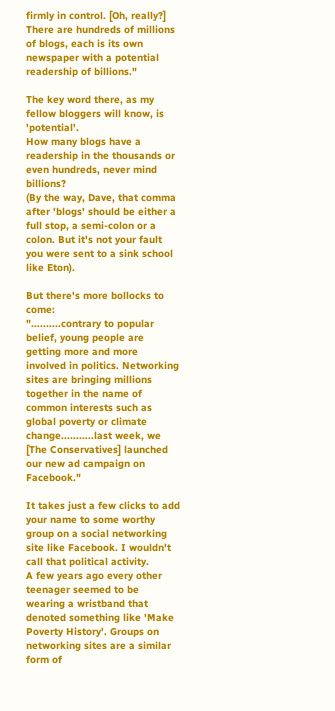firmly in control. [Oh, really?]
There are hundreds of millions of blogs, each is its own newspaper with a potential readership of billions."

The key word there, as my fellow bloggers will know, is 'potential'.
How many blogs have a readership in the thousands or even hundreds, never mind billions?
(By the way, Dave, that comma after 'blogs' should be either a full stop, a semi-colon or a colon. But it's not your fault you were sent to a sink school like Eton).

But there's more bollocks to come:
"..........contrary to popular belief, young people are getting more and more involved in politics. Networking sites are bringing millions together in the name of common interests such as global poverty or climate change...........last week, we [The Conservatives] launched our new ad campaign on Facebook."

It takes just a few clicks to add your name to some worthy group on a social networking site like Facebook. I wouldn't call that political activity.
A few years ago every other teenager seemed to be wearing a wristband that denoted something like 'Make Poverty History'. Groups on networking sites are a similar form of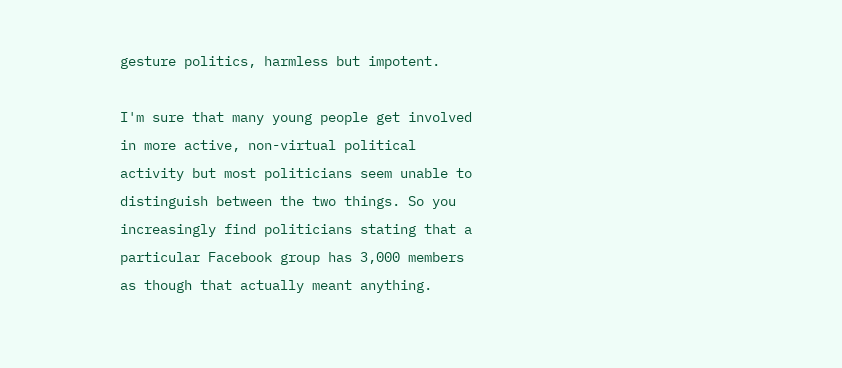gesture politics, harmless but impotent.

I'm sure that many young people get involved in more active, non-virtual political activity but most politicians seem unable to distinguish between the two things. So you increasingly find politicians stating that a particular Facebook group has 3,000 members as though that actually meant anything.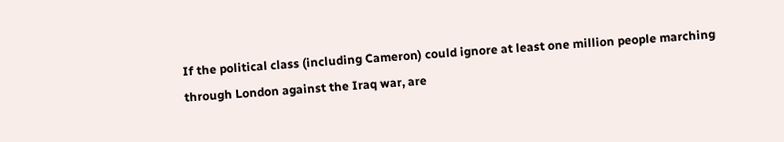If the political class (including Cameron) could ignore at least one million people marching through London against the Iraq war, are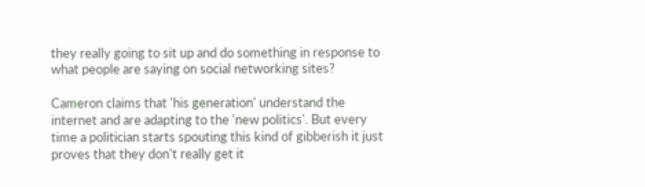they really going to sit up and do something in response to what people are saying on social networking sites?

Cameron claims that 'his generation' understand the internet and are adapting to the 'new politics'. But every time a politician starts spouting this kind of gibberish it just proves that they don't really get it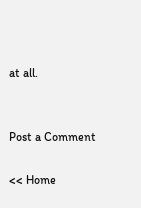at all.


Post a Comment

<< Home